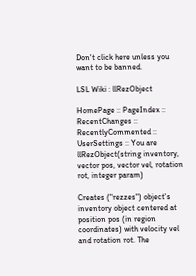Don't click here unless you want to be banned.

LSL Wiki : llRezObject

HomePage :: PageIndex :: RecentChanges :: RecentlyCommented :: UserSettings :: You are
llRezObject(string inventory, vector pos, vector vel, rotation rot, integer param)

Creates ("rezzes") object's inventory object centered at position pos (in region coordinates) with velocity vel and rotation rot. The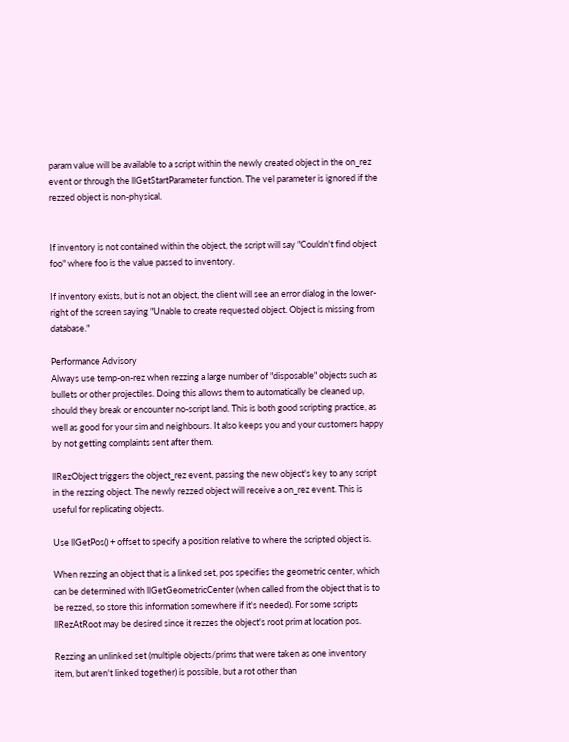param value will be available to a script within the newly created object in the on_rez event or through the llGetStartParameter function. The vel parameter is ignored if the rezzed object is non-physical.


If inventory is not contained within the object, the script will say "Couldn't find object foo" where foo is the value passed to inventory.

If inventory exists, but is not an object, the client will see an error dialog in the lower-right of the screen saying "Unable to create requested object. Object is missing from database."

Performance Advisory
Always use temp-on-rez when rezzing a large number of "disposable" objects such as bullets or other projectiles. Doing this allows them to automatically be cleaned up, should they break or encounter no-script land. This is both good scripting practice, as well as good for your sim and neighbours. It also keeps you and your customers happy by not getting complaints sent after them.

llRezObject triggers the object_rez event, passing the new object's key to any script in the rezzing object. The newly rezzed object will receive a on_rez event. This is useful for replicating objects.

Use llGetPos() + offset to specify a position relative to where the scripted object is.

When rezzing an object that is a linked set, pos specifies the geometric center, which can be determined with llGetGeometricCenter (when called from the object that is to be rezzed, so store this information somewhere if it's needed). For some scripts llRezAtRoot may be desired since it rezzes the object's root prim at location pos.

Rezzing an unlinked set (multiple objects/prims that were taken as one inventory item, but aren't linked together) is possible, but a rot other than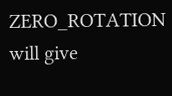ZERO_ROTATION will give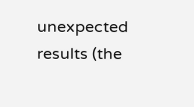unexpected results (the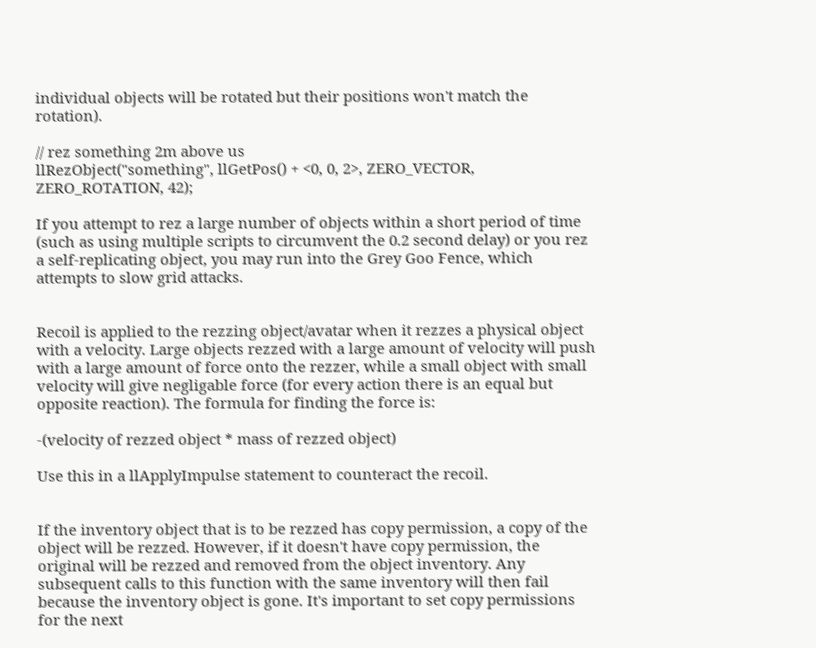individual objects will be rotated but their positions won't match the rotation).

// rez something 2m above us
llRezObject("something", llGetPos() + <0, 0, 2>, ZERO_VECTOR, ZERO_ROTATION, 42);

If you attempt to rez a large number of objects within a short period of time (such as using multiple scripts to circumvent the 0.2 second delay) or you rez a self-replicating object, you may run into the Grey Goo Fence, which attempts to slow grid attacks.


Recoil is applied to the rezzing object/avatar when it rezzes a physical object with a velocity. Large objects rezzed with a large amount of velocity will push with a large amount of force onto the rezzer, while a small object with small velocity will give negligable force (for every action there is an equal but opposite reaction). The formula for finding the force is:

-(velocity of rezzed object * mass of rezzed object)

Use this in a llApplyImpulse statement to counteract the recoil.


If the inventory object that is to be rezzed has copy permission, a copy of the object will be rezzed. However, if it doesn't have copy permission, the original will be rezzed and removed from the object inventory. Any subsequent calls to this function with the same inventory will then fail because the inventory object is gone. It's important to set copy permissions for the next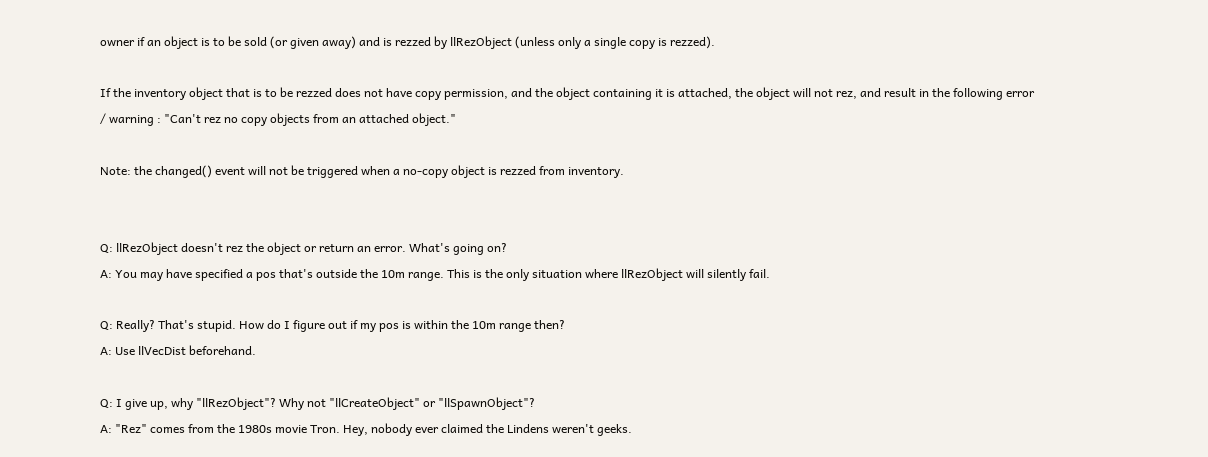owner if an object is to be sold (or given away) and is rezzed by llRezObject (unless only a single copy is rezzed).

If the inventory object that is to be rezzed does not have copy permission, and the object containing it is attached, the object will not rez, and result in the following error / warning : "Can't rez no copy objects from an attached object."

Note: the changed() event will not be triggered when a no-copy object is rezzed from inventory.


Q: llRezObject doesn't rez the object or return an error. What's going on?
A: You may have specified a pos that's outside the 10m range. This is the only situation where llRezObject will silently fail.

Q: Really? That's stupid. How do I figure out if my pos is within the 10m range then?
A: Use llVecDist beforehand.

Q: I give up, why "llRezObject"? Why not "llCreateObject" or "llSpawnObject"?
A: "Rez" comes from the 1980s movie Tron. Hey, nobody ever claimed the Lindens weren't geeks.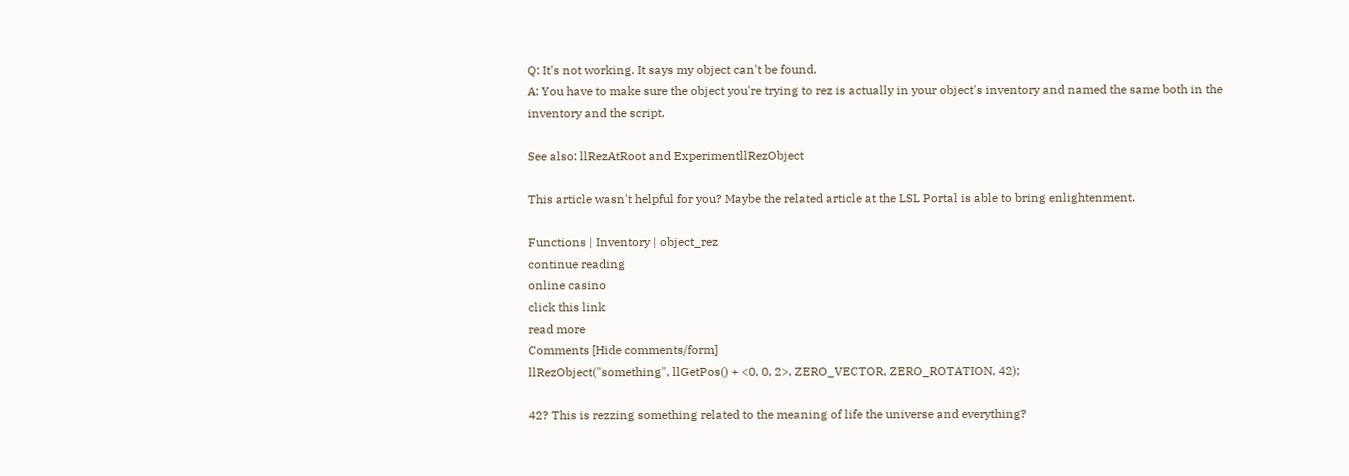Q: It's not working. It says my object can't be found.
A: You have to make sure the object you're trying to rez is actually in your object's inventory and named the same both in the inventory and the script.

See also: llRezAtRoot and ExperimentllRezObject

This article wasn't helpful for you? Maybe the related article at the LSL Portal is able to bring enlightenment.

Functions | Inventory | object_rez
continue reading
online casino
click this link
read more
Comments [Hide comments/form]
llRezObject("something", llGetPos() + <0, 0, 2>, ZERO_VECTOR, ZERO_ROTATION, 42);

42? This is rezzing something related to the meaning of life the universe and everything?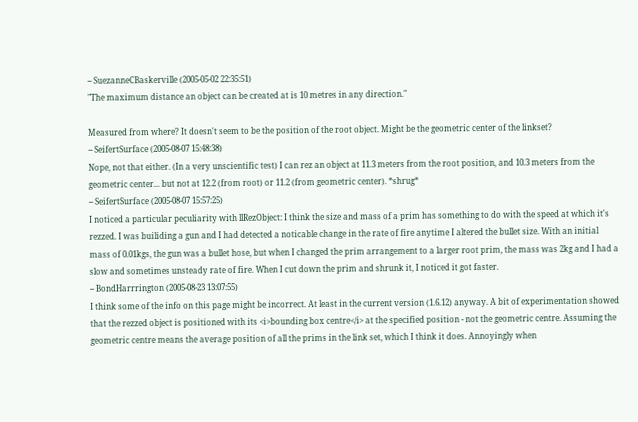-- SuezanneCBaskerville (2005-05-02 22:35:51)
"The maximum distance an object can be created at is 10 metres in any direction."

Measured from where? It doesn't seem to be the position of the root object. Might be the geometric center of the linkset?
-- SeifertSurface (2005-08-07 15:48:38)
Nope, not that either. (In a very unscientific test) I can rez an object at 11.3 meters from the root position, and 10.3 meters from the geometric center... but not at 12.2 (from root) or 11.2 (from geometric center). *shrug*
-- SeifertSurface (2005-08-07 15:57:25)
I noticed a particular peculiarity with llRezObject: I think the size and mass of a prim has something to do with the speed at which it's rezzed. I was builiding a gun and I had detected a noticable change in the rate of fire anytime I altered the bullet size. With an initial mass of 0.01kgs, the gun was a bullet hose, but when I changed the prim arrangement to a larger root prim, the mass was 2kg and I had a slow and sometimes unsteady rate of fire. When I cut down the prim and shrunk it, I noticed it got faster.
-- BondHarrrington (2005-08-23 13:07:55)
I think some of the info on this page might be incorrect. At least in the current version (1.6.12) anyway. A bit of experimentation showed that the rezzed object is positioned with its <i>bounding box centre</i> at the specified position - not the geometric centre. Assuming the geometric centre means the average position of all the prims in the link set, which I think it does. Annoyingly when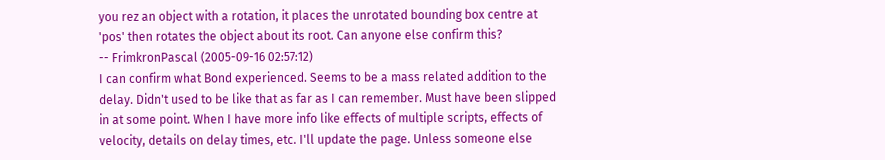you rez an object with a rotation, it places the unrotated bounding box centre at 'pos' then rotates the object about its root. Can anyone else confirm this?
-- FrimkronPascal (2005-09-16 02:57:12)
I can confirm what Bond experienced. Seems to be a mass related addition to the delay. Didn't used to be like that as far as I can remember. Must have been slipped in at some point. When I have more info like effects of multiple scripts, effects of velocity, details on delay times, etc. I'll update the page. Unless someone else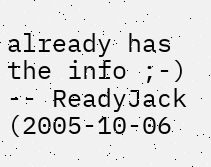already has the info ;-)
-- ReadyJack (2005-10-06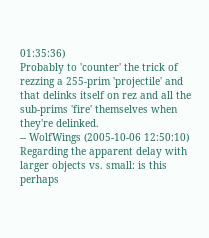01:35:36)
Probably to 'counter' the trick of rezzing a 255-prim 'projectile' and that delinks itself on rez and all the sub-prims 'fire' themselves when they're delinked.
-- WolfWings (2005-10-06 12:50:10)
Regarding the apparent delay with larger objects vs. small: is this perhaps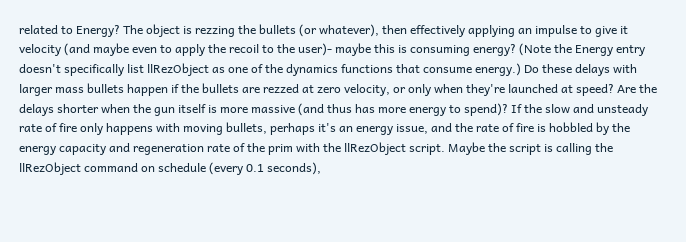related to Energy? The object is rezzing the bullets (or whatever), then effectively applying an impulse to give it velocity (and maybe even to apply the recoil to the user)- maybe this is consuming energy? (Note the Energy entry doesn't specifically list llRezObject as one of the dynamics functions that consume energy.) Do these delays with larger mass bullets happen if the bullets are rezzed at zero velocity, or only when they're launched at speed? Are the delays shorter when the gun itself is more massive (and thus has more energy to spend)? If the slow and unsteady rate of fire only happens with moving bullets, perhaps it's an energy issue, and the rate of fire is hobbled by the energy capacity and regeneration rate of the prim with the llRezObject script. Maybe the script is calling the llRezObject command on schedule (every 0.1 seconds),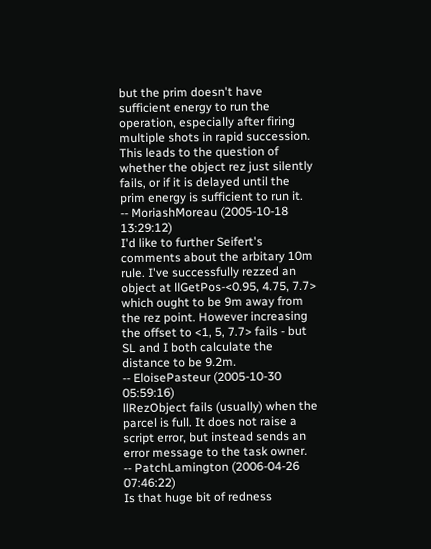but the prim doesn't have sufficient energy to run the operation, especially after firing multiple shots in rapid succession. This leads to the question of whether the object rez just silently fails, or if it is delayed until the prim energy is sufficient to run it.
-- MoriashMoreau (2005-10-18 13:29:12)
I'd like to further Seifert's comments about the arbitary 10m rule. I've successfully rezzed an object at llGetPos-<0.95, 4.75, 7.7> which ought to be 9m away from the rez point. However increasing the offset to <1, 5, 7.7> fails - but SL and I both calculate the distance to be 9.2m.
-- EloisePasteur (2005-10-30 05:59:16)
llRezObject fails (usually) when the parcel is full. It does not raise a script error, but instead sends an error message to the task owner.
-- PatchLamington (2006-04-26 07:46:22)
Is that huge bit of redness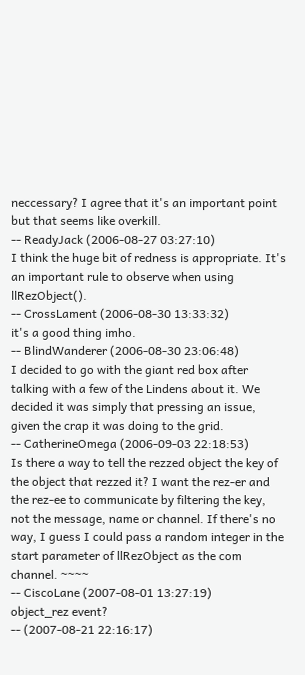neccessary? I agree that it's an important point but that seems like overkill.
-- ReadyJack (2006-08-27 03:27:10)
I think the huge bit of redness is appropriate. It's an important rule to observe when using llRezObject().
-- CrossLament (2006-08-30 13:33:32)
it's a good thing imho.
-- BlindWanderer (2006-08-30 23:06:48)
I decided to go with the giant red box after talking with a few of the Lindens about it. We decided it was simply that pressing an issue, given the crap it was doing to the grid.
-- CatherineOmega (2006-09-03 22:18:53)
Is there a way to tell the rezzed object the key of the object that rezzed it? I want the rez-er and the rez-ee to communicate by filtering the key, not the message, name or channel. If there's no way, I guess I could pass a random integer in the start parameter of llRezObject as the com channel. ~~~~
-- CiscoLane (2007-08-01 13:27:19)
object_rez event?
-- (2007-08-21 22:16:17)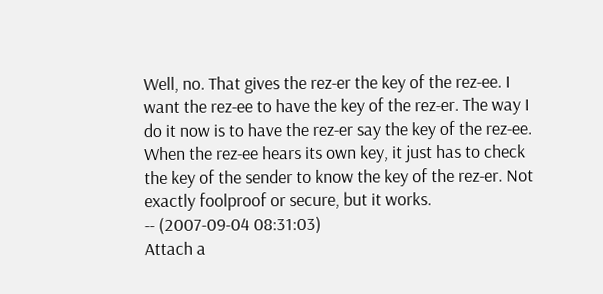Well, no. That gives the rez-er the key of the rez-ee. I want the rez-ee to have the key of the rez-er. The way I do it now is to have the rez-er say the key of the rez-ee. When the rez-ee hears its own key, it just has to check the key of the sender to know the key of the rez-er. Not exactly foolproof or secure, but it works.
-- (2007-09-04 08:31:03)
Attach a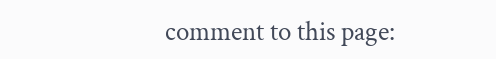comment to this page: